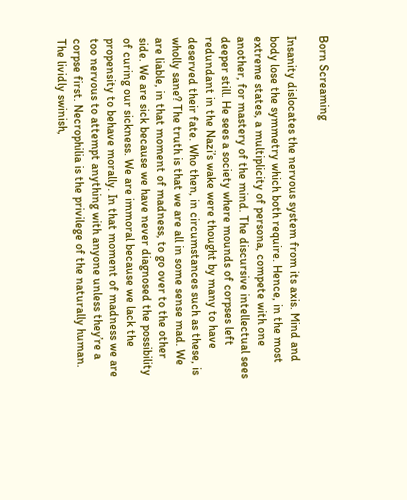Born Screaming

Insanity dislocates the nervous system from its axis. Mind and body lose the symmetry which both require. Hence, in the most extreme states, a multiplicity of persona, compete with one another, for mastery of the mind. The discursive intellectual sees deeper still. He sees a society where mounds of corpses left redundant in the Nazi’s wake were thought by many to have deserved their fate. Who then, in circumstances such as these, is wholly sane? The truth is that we are all in some sense mad. We are liable, in that moment of madness, to go over to the other side. We are sick because we have never diagnosed the possibility of curing our sickness. We are immoral because we lack the propensity to behave morally. In that moment of madness we are too nervous to attempt anything with anyone unless they’re a corpse first. Necrophilia is the privilege of the naturally human. The lividly swinish,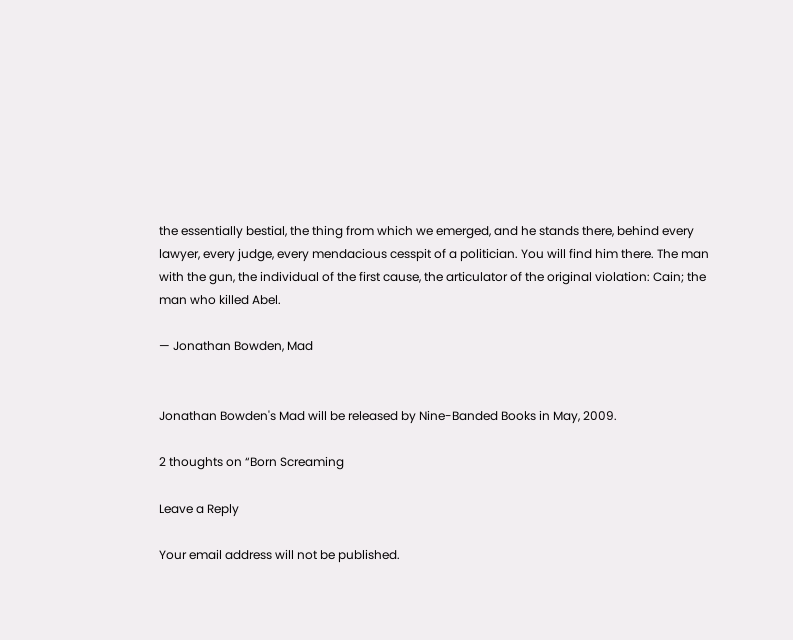the essentially bestial, the thing from which we emerged, and he stands there, behind every lawyer, every judge, every mendacious cesspit of a politician. You will find him there. The man with the gun, the individual of the first cause, the articulator of the original violation: Cain; the man who killed Abel.

— Jonathan Bowden, Mad


Jonathan Bowden's Mad will be released by Nine-Banded Books in May, 2009.

2 thoughts on “Born Screaming

Leave a Reply

Your email address will not be published.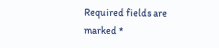Required fields are marked *